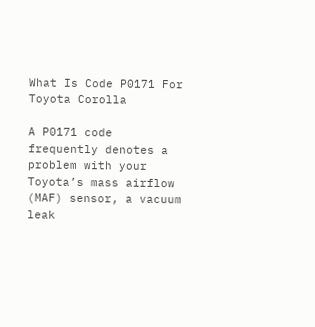What Is Code P0171 For Toyota Corolla

A P0171 code frequently denotes a problem with your Toyota’s mass airflow (MAF) sensor, a vacuum leak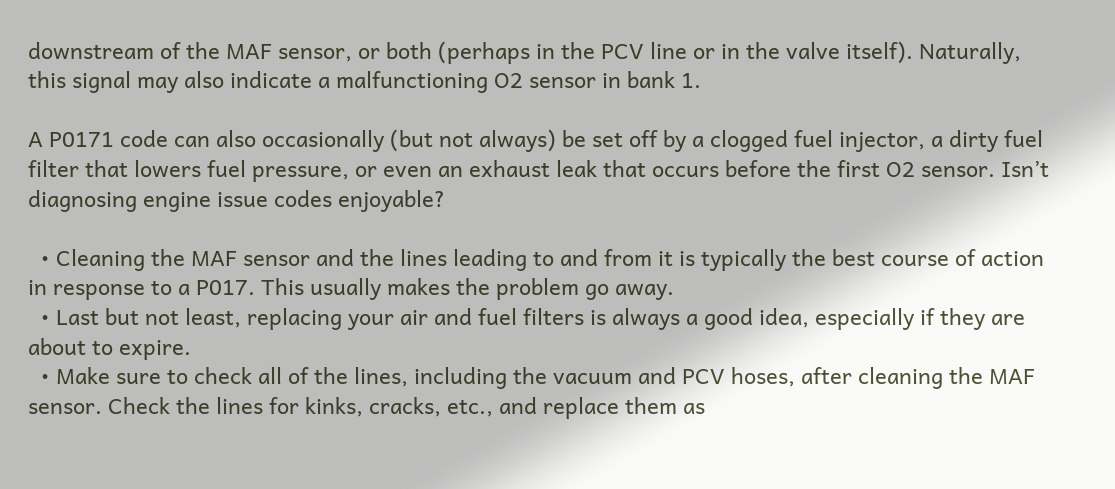downstream of the MAF sensor, or both (perhaps in the PCV line or in the valve itself). Naturally, this signal may also indicate a malfunctioning O2 sensor in bank 1.

A P0171 code can also occasionally (but not always) be set off by a clogged fuel injector, a dirty fuel filter that lowers fuel pressure, or even an exhaust leak that occurs before the first O2 sensor. Isn’t diagnosing engine issue codes enjoyable?

  • Cleaning the MAF sensor and the lines leading to and from it is typically the best course of action in response to a P017. This usually makes the problem go away.
  • Last but not least, replacing your air and fuel filters is always a good idea, especially if they are about to expire.
  • Make sure to check all of the lines, including the vacuum and PCV hoses, after cleaning the MAF sensor. Check the lines for kinks, cracks, etc., and replace them as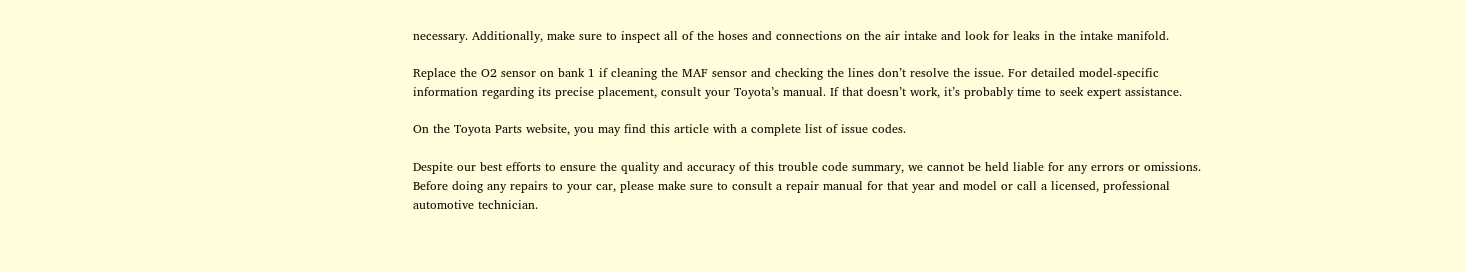necessary. Additionally, make sure to inspect all of the hoses and connections on the air intake and look for leaks in the intake manifold.

Replace the O2 sensor on bank 1 if cleaning the MAF sensor and checking the lines don’t resolve the issue. For detailed model-specific information regarding its precise placement, consult your Toyota’s manual. If that doesn’t work, it’s probably time to seek expert assistance.

On the Toyota Parts website, you may find this article with a complete list of issue codes.

Despite our best efforts to ensure the quality and accuracy of this trouble code summary, we cannot be held liable for any errors or omissions. Before doing any repairs to your car, please make sure to consult a repair manual for that year and model or call a licensed, professional automotive technician.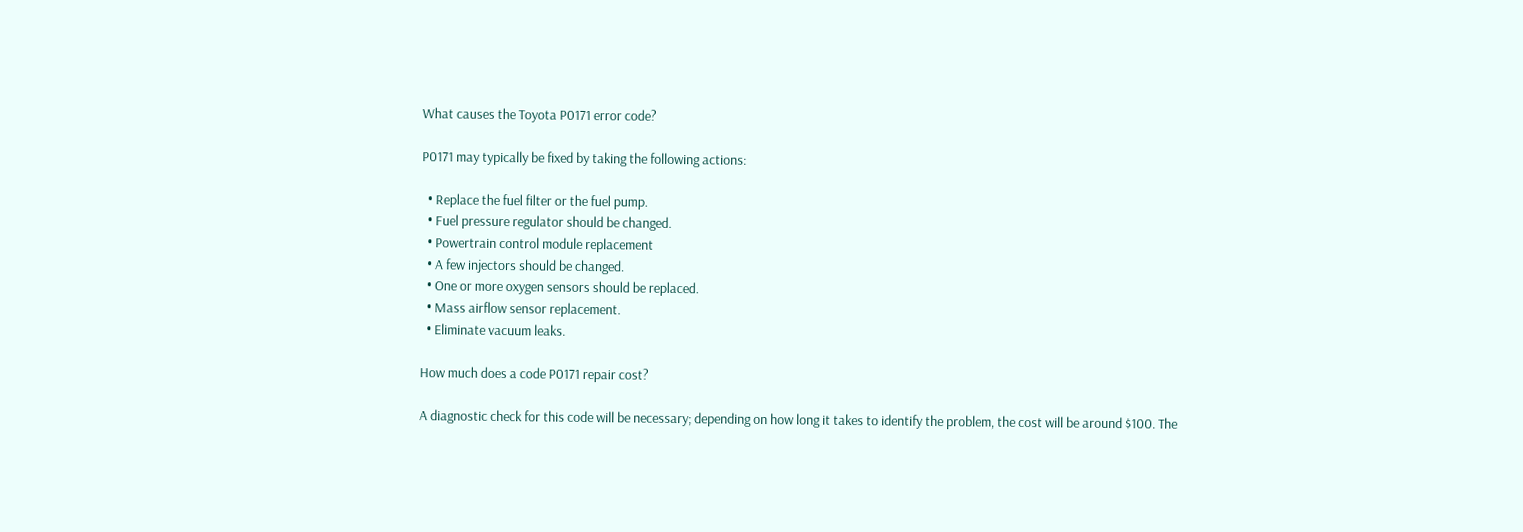What causes the Toyota P0171 error code?

P0171 may typically be fixed by taking the following actions:

  • Replace the fuel filter or the fuel pump.
  • Fuel pressure regulator should be changed.
  • Powertrain control module replacement
  • A few injectors should be changed.
  • One or more oxygen sensors should be replaced.
  • Mass airflow sensor replacement.
  • Eliminate vacuum leaks.

How much does a code P0171 repair cost?

A diagnostic check for this code will be necessary; depending on how long it takes to identify the problem, the cost will be around $100. The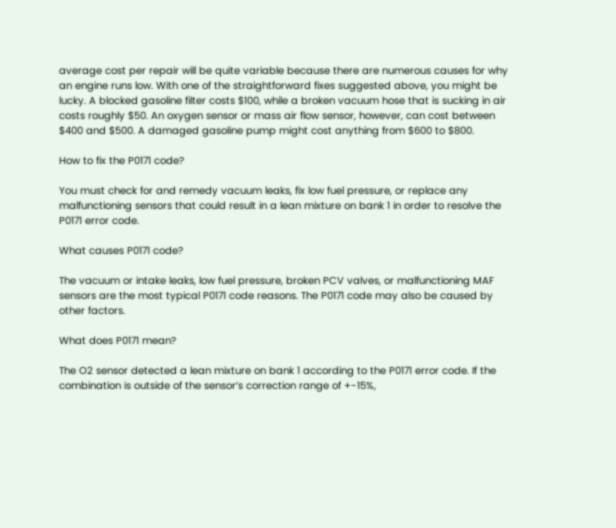average cost per repair will be quite variable because there are numerous causes for why an engine runs low. With one of the straightforward fixes suggested above, you might be lucky. A blocked gasoline filter costs $100, while a broken vacuum hose that is sucking in air costs roughly $50. An oxygen sensor or mass air flow sensor, however, can cost between $400 and $500. A damaged gasoline pump might cost anything from $600 to $800.

How to fix the P0171 code?

You must check for and remedy vacuum leaks, fix low fuel pressure, or replace any malfunctioning sensors that could result in a lean mixture on bank 1 in order to resolve the P0171 error code.

What causes P0171 code?

The vacuum or intake leaks, low fuel pressure, broken PCV valves, or malfunctioning MAF sensors are the most typical P0171 code reasons. The P0171 code may also be caused by other factors.

What does P0171 mean?

The O2 sensor detected a lean mixture on bank 1 according to the P0171 error code. If the combination is outside of the sensor’s correction range of +-15%,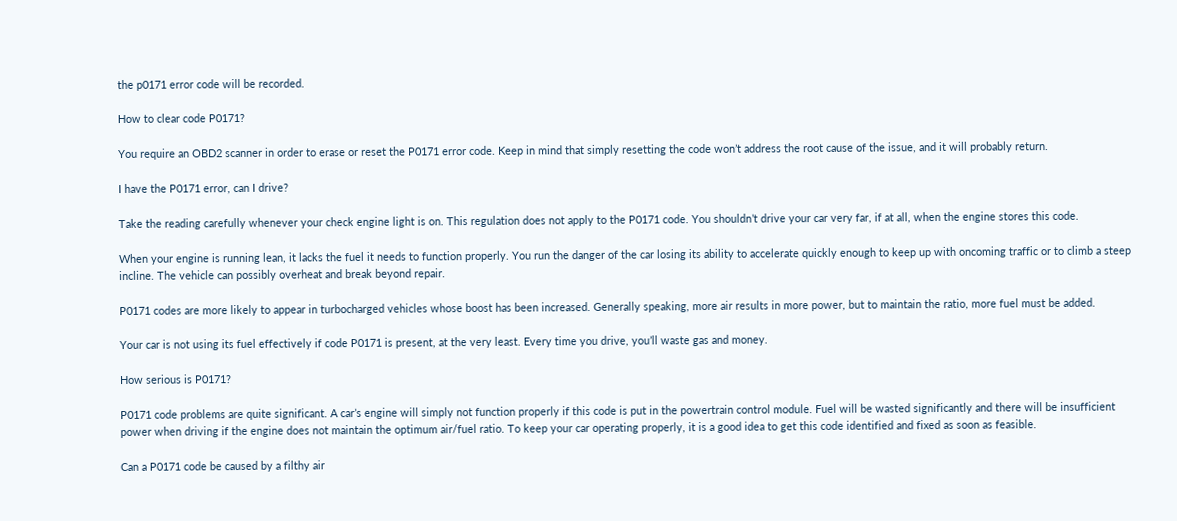the p0171 error code will be recorded.

How to clear code P0171?

You require an OBD2 scanner in order to erase or reset the P0171 error code. Keep in mind that simply resetting the code won’t address the root cause of the issue, and it will probably return.

I have the P0171 error, can I drive?

Take the reading carefully whenever your check engine light is on. This regulation does not apply to the P0171 code. You shouldn’t drive your car very far, if at all, when the engine stores this code.

When your engine is running lean, it lacks the fuel it needs to function properly. You run the danger of the car losing its ability to accelerate quickly enough to keep up with oncoming traffic or to climb a steep incline. The vehicle can possibly overheat and break beyond repair.

P0171 codes are more likely to appear in turbocharged vehicles whose boost has been increased. Generally speaking, more air results in more power, but to maintain the ratio, more fuel must be added.

Your car is not using its fuel effectively if code P0171 is present, at the very least. Every time you drive, you’ll waste gas and money.

How serious is P0171?

P0171 code problems are quite significant. A car’s engine will simply not function properly if this code is put in the powertrain control module. Fuel will be wasted significantly and there will be insufficient power when driving if the engine does not maintain the optimum air/fuel ratio. To keep your car operating properly, it is a good idea to get this code identified and fixed as soon as feasible.

Can a P0171 code be caused by a filthy air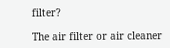filter?

The air filter or air cleaner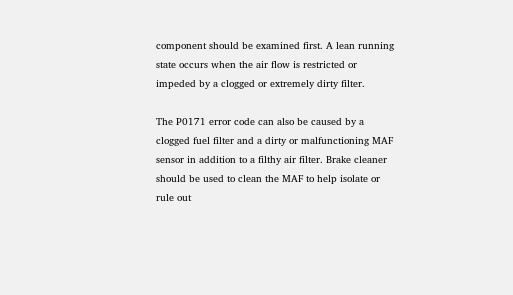component should be examined first. A lean running state occurs when the air flow is restricted or impeded by a clogged or extremely dirty filter.

The P0171 error code can also be caused by a clogged fuel filter and a dirty or malfunctioning MAF sensor in addition to a filthy air filter. Brake cleaner should be used to clean the MAF to help isolate or rule out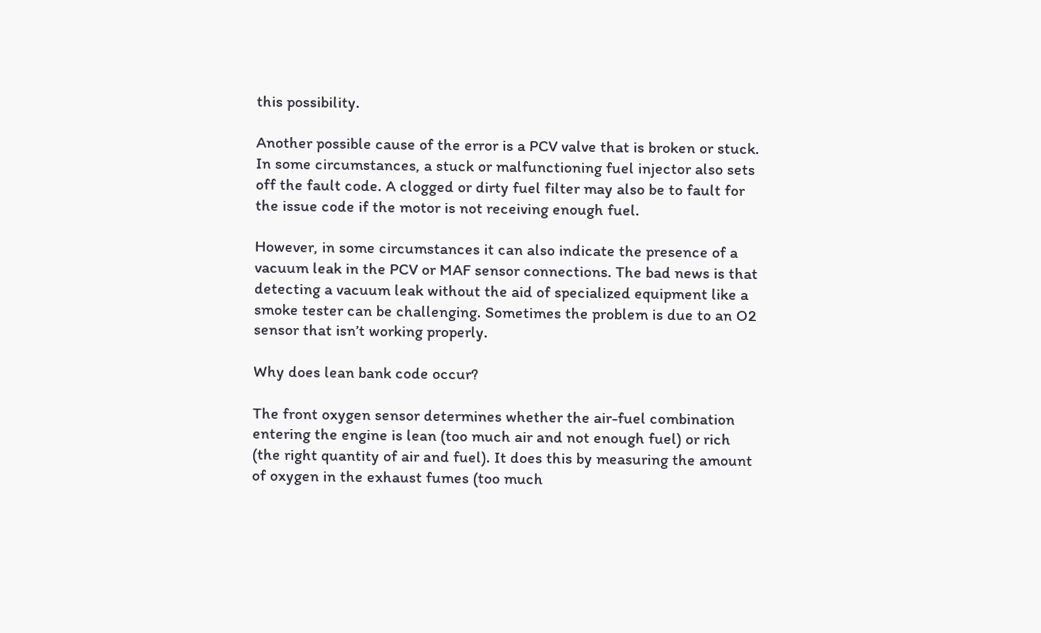this possibility.

Another possible cause of the error is a PCV valve that is broken or stuck. In some circumstances, a stuck or malfunctioning fuel injector also sets off the fault code. A clogged or dirty fuel filter may also be to fault for the issue code if the motor is not receiving enough fuel.

However, in some circumstances it can also indicate the presence of a vacuum leak in the PCV or MAF sensor connections. The bad news is that detecting a vacuum leak without the aid of specialized equipment like a smoke tester can be challenging. Sometimes the problem is due to an O2 sensor that isn’t working properly.

Why does lean bank code occur?

The front oxygen sensor determines whether the air-fuel combination entering the engine is lean (too much air and not enough fuel) or rich (the right quantity of air and fuel). It does this by measuring the amount of oxygen in the exhaust fumes (too much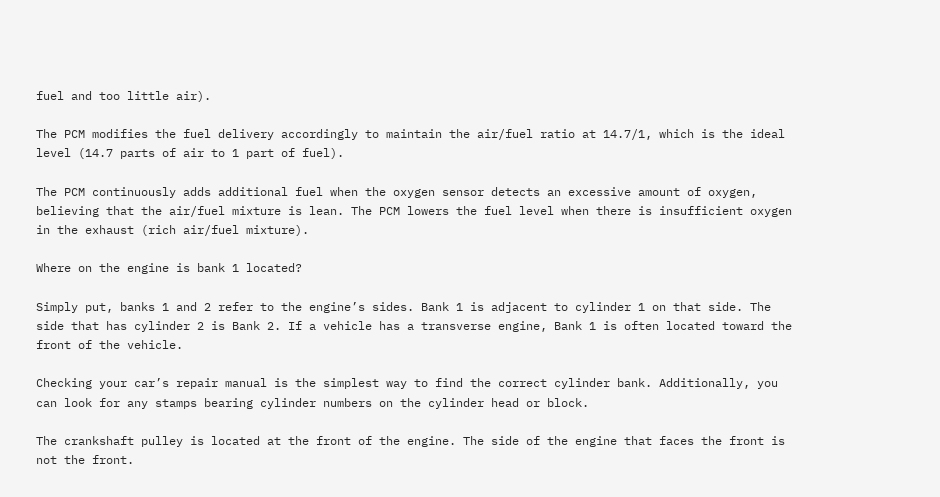fuel and too little air).

The PCM modifies the fuel delivery accordingly to maintain the air/fuel ratio at 14.7/1, which is the ideal level (14.7 parts of air to 1 part of fuel).

The PCM continuously adds additional fuel when the oxygen sensor detects an excessive amount of oxygen, believing that the air/fuel mixture is lean. The PCM lowers the fuel level when there is insufficient oxygen in the exhaust (rich air/fuel mixture).

Where on the engine is bank 1 located?

Simply put, banks 1 and 2 refer to the engine’s sides. Bank 1 is adjacent to cylinder 1 on that side. The side that has cylinder 2 is Bank 2. If a vehicle has a transverse engine, Bank 1 is often located toward the front of the vehicle.

Checking your car’s repair manual is the simplest way to find the correct cylinder bank. Additionally, you can look for any stamps bearing cylinder numbers on the cylinder head or block.

The crankshaft pulley is located at the front of the engine. The side of the engine that faces the front is not the front.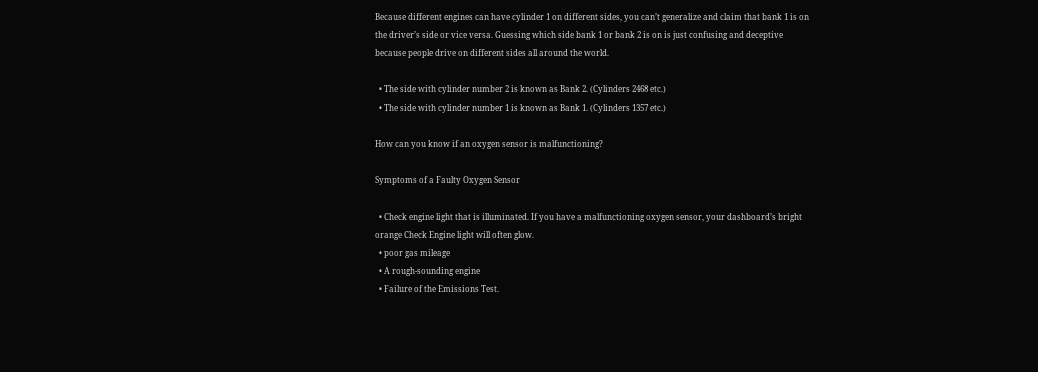Because different engines can have cylinder 1 on different sides, you can’t generalize and claim that bank 1 is on the driver’s side or vice versa. Guessing which side bank 1 or bank 2 is on is just confusing and deceptive because people drive on different sides all around the world.

  • The side with cylinder number 2 is known as Bank 2. (Cylinders 2468 etc.)
  • The side with cylinder number 1 is known as Bank 1. (Cylinders 1357 etc.)

How can you know if an oxygen sensor is malfunctioning?

Symptoms of a Faulty Oxygen Sensor

  • Check engine light that is illuminated. If you have a malfunctioning oxygen sensor, your dashboard’s bright orange Check Engine light will often glow.
  • poor gas mileage
  • A rough-sounding engine
  • Failure of the Emissions Test.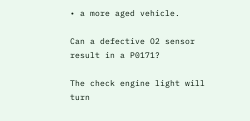• a more aged vehicle.

Can a defective O2 sensor result in a P0171?

The check engine light will turn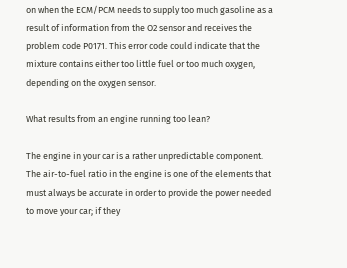on when the ECM/PCM needs to supply too much gasoline as a result of information from the O2 sensor and receives the problem code P0171. This error code could indicate that the mixture contains either too little fuel or too much oxygen, depending on the oxygen sensor.

What results from an engine running too lean?

The engine in your car is a rather unpredictable component. The air-to-fuel ratio in the engine is one of the elements that must always be accurate in order to provide the power needed to move your car; if they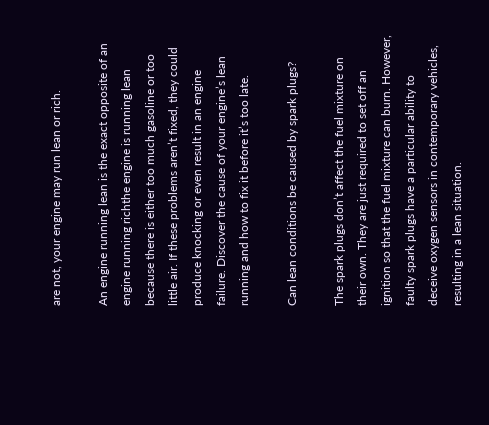are not, your engine may run lean or rich.

An engine running lean is the exact opposite of an engine running richthe engine is running lean because there is either too much gasoline or too little air. If these problems aren’t fixed, they could produce knocking or even result in an engine failure. Discover the cause of your engine’s lean running and how to fix it before it’s too late.

Can lean conditions be caused by spark plugs?

The spark plugs don’t affect the fuel mixture on their own. They are just required to set off an ignition so that the fuel mixture can burn. However, faulty spark plugs have a particular ability to deceive oxygen sensors in contemporary vehicles, resulting in a lean situation.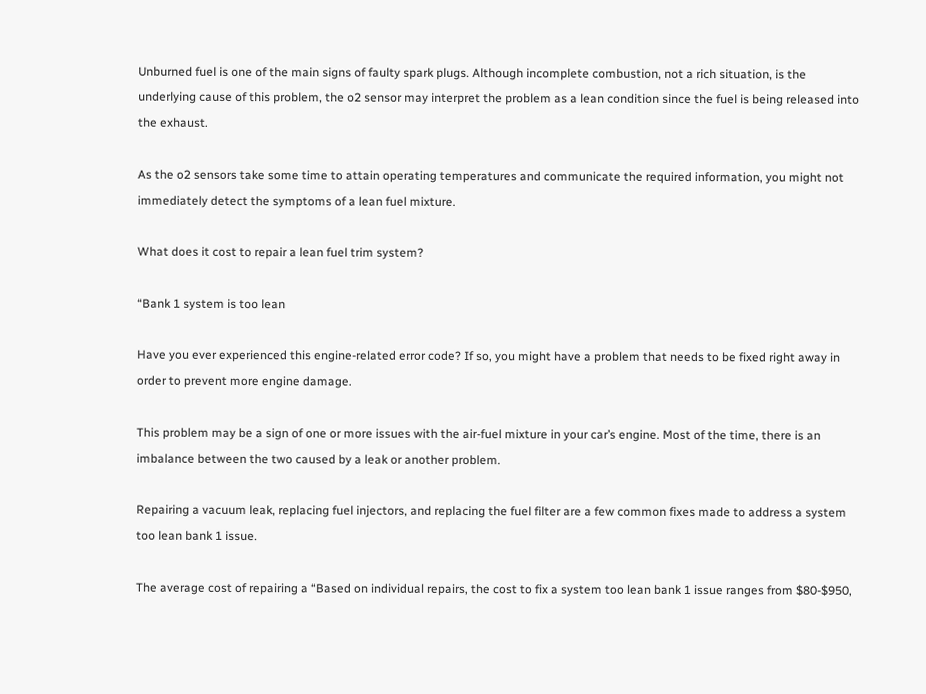Unburned fuel is one of the main signs of faulty spark plugs. Although incomplete combustion, not a rich situation, is the underlying cause of this problem, the o2 sensor may interpret the problem as a lean condition since the fuel is being released into the exhaust.

As the o2 sensors take some time to attain operating temperatures and communicate the required information, you might not immediately detect the symptoms of a lean fuel mixture.

What does it cost to repair a lean fuel trim system?

“Bank 1 system is too lean

Have you ever experienced this engine-related error code? If so, you might have a problem that needs to be fixed right away in order to prevent more engine damage.

This problem may be a sign of one or more issues with the air-fuel mixture in your car’s engine. Most of the time, there is an imbalance between the two caused by a leak or another problem.

Repairing a vacuum leak, replacing fuel injectors, and replacing the fuel filter are a few common fixes made to address a system too lean bank 1 issue.

The average cost of repairing a “Based on individual repairs, the cost to fix a system too lean bank 1 issue ranges from $80-$950,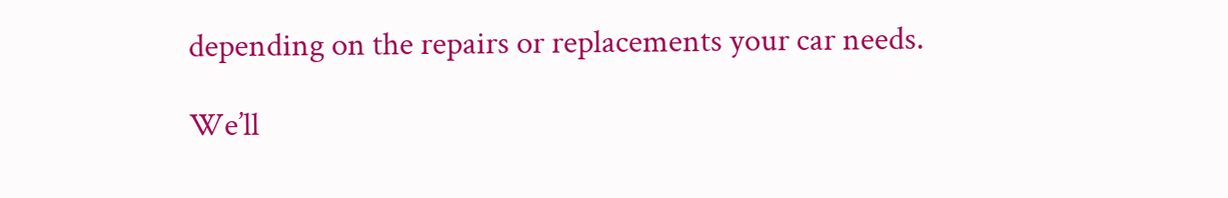depending on the repairs or replacements your car needs.

We’ll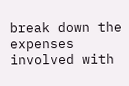break down the expenses involved with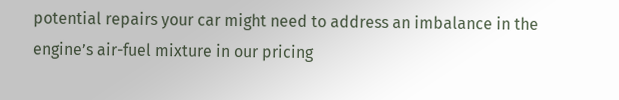potential repairs your car might need to address an imbalance in the engine’s air-fuel mixture in our pricing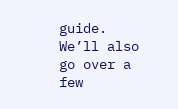guide. We’ll also go over a few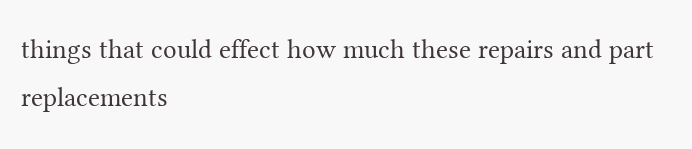things that could effect how much these repairs and part replacements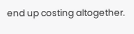end up costing altogether.